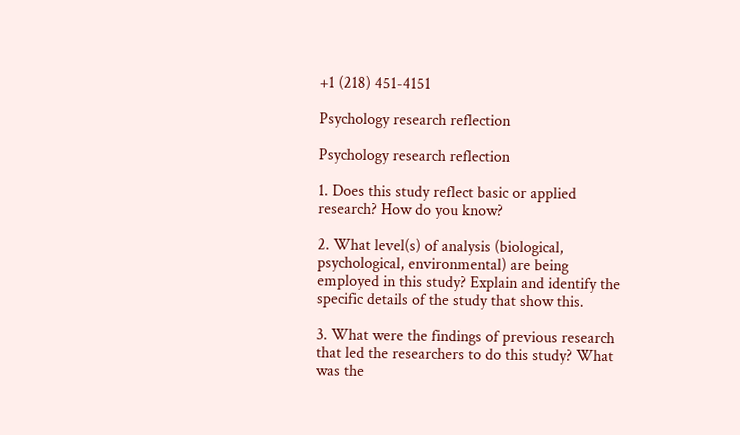+1 (218) 451-4151

Psychology research reflection

Psychology research reflection

1. Does this study reflect basic or applied research? How do you know?

2. What level(s) of analysis (biological, psychological, environmental) are being employed in this study? Explain and identify the specific details of the study that show this.

3. What were the findings of previous research that led the researchers to do this study? What was the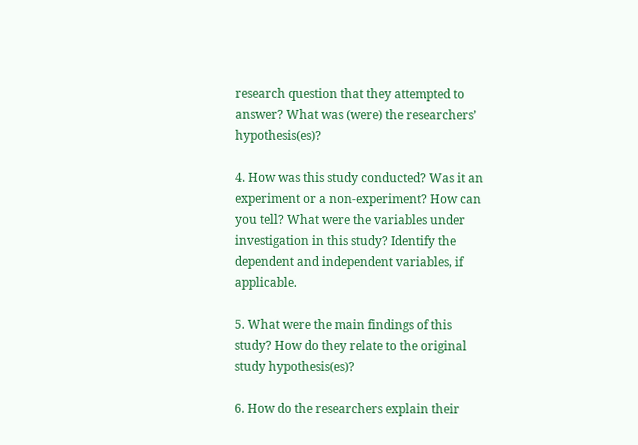research question that they attempted to answer? What was (were) the researchers’ hypothesis(es)?

4. How was this study conducted? Was it an experiment or a non-experiment? How can you tell? What were the variables under investigation in this study? Identify the dependent and independent variables, if applicable.

5. What were the main findings of this study? How do they relate to the original study hypothesis(es)?

6. How do the researchers explain their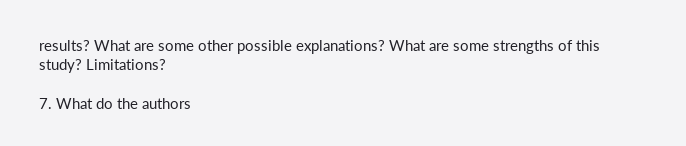results? What are some other possible explanations? What are some strengths of this study? Limitations?

7. What do the authors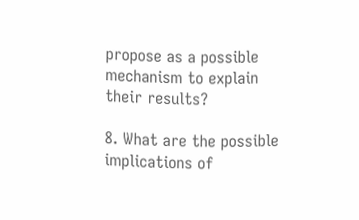propose as a possible mechanism to explain their results?

8. What are the possible implications of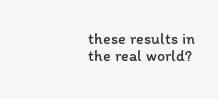these results in the real world?